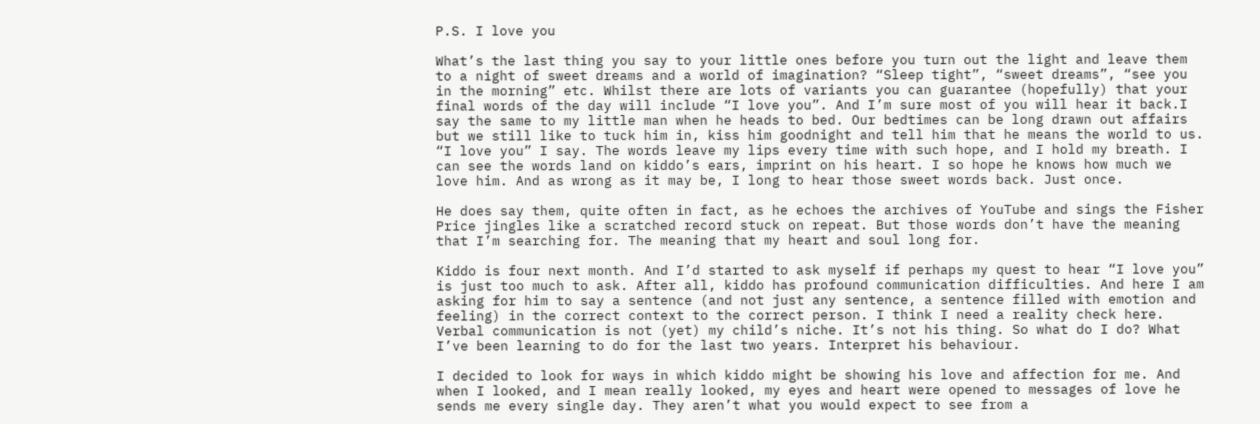P.S. I love you

What’s the last thing you say to your little ones before you turn out the light and leave them to a night of sweet dreams and a world of imagination? “Sleep tight”, “sweet dreams”, “see you in the morning” etc. Whilst there are lots of variants you can guarantee (hopefully) that your final words of the day will include “I love you”. And I’m sure most of you will hear it back.I say the same to my little man when he heads to bed. Our bedtimes can be long drawn out affairs but we still like to tuck him in, kiss him goodnight and tell him that he means the world to us. “I love you” I say. The words leave my lips every time with such hope, and I hold my breath. I can see the words land on kiddo’s ears, imprint on his heart. I so hope he knows how much we love him. And as wrong as it may be, I long to hear those sweet words back. Just once.

He does say them, quite often in fact, as he echoes the archives of YouTube and sings the Fisher Price jingles like a scratched record stuck on repeat. But those words don’t have the meaning that I’m searching for. The meaning that my heart and soul long for.

Kiddo is four next month. And I’d started to ask myself if perhaps my quest to hear “I love you” is just too much to ask. After all, kiddo has profound communication difficulties. And here I am asking for him to say a sentence (and not just any sentence, a sentence filled with emotion and feeling) in the correct context to the correct person. I think I need a reality check here. Verbal communication is not (yet) my child’s niche. It’s not his thing. So what do I do? What I’ve been learning to do for the last two years. Interpret his behaviour.

I decided to look for ways in which kiddo might be showing his love and affection for me. And when I looked, and I mean really looked, my eyes and heart were opened to messages of love he sends me every single day. They aren’t what you would expect to see from a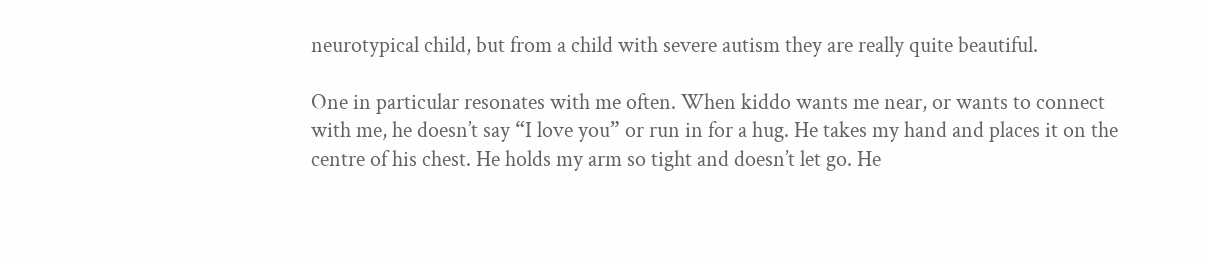neurotypical child, but from a child with severe autism they are really quite beautiful.

One in particular resonates with me often. When kiddo wants me near, or wants to connect with me, he doesn’t say “I love you” or run in for a hug. He takes my hand and places it on the centre of his chest. He holds my arm so tight and doesn’t let go. He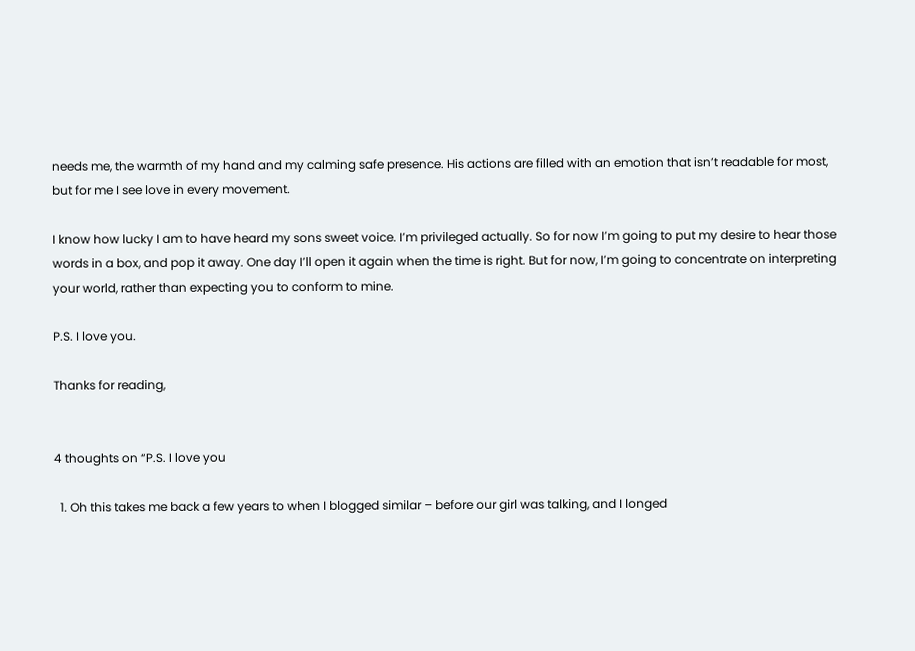needs me, the warmth of my hand and my calming safe presence. His actions are filled with an emotion that isn’t readable for most, but for me I see love in every movement.

I know how lucky I am to have heard my sons sweet voice. I’m privileged actually. So for now I’m going to put my desire to hear those words in a box, and pop it away. One day I’ll open it again when the time is right. But for now, I’m going to concentrate on interpreting your world, rather than expecting you to conform to mine.

P.S. I love you.

Thanks for reading,


4 thoughts on “P.S. I love you

  1. Oh this takes me back a few years to when I blogged similar – before our girl was talking, and I longed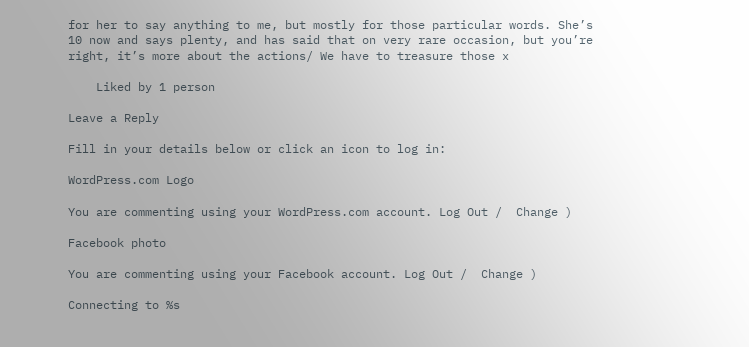for her to say anything to me, but mostly for those particular words. She’s 10 now and says plenty, and has said that on very rare occasion, but you’re right, it’s more about the actions/ We have to treasure those x

    Liked by 1 person

Leave a Reply

Fill in your details below or click an icon to log in:

WordPress.com Logo

You are commenting using your WordPress.com account. Log Out /  Change )

Facebook photo

You are commenting using your Facebook account. Log Out /  Change )

Connecting to %s